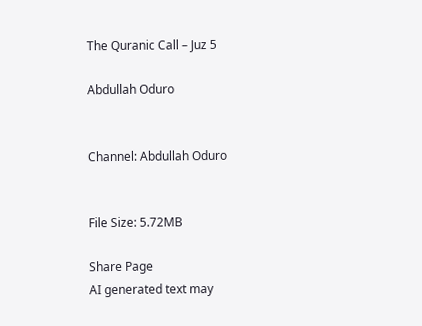The Quranic Call – Juz 5

Abdullah Oduro


Channel: Abdullah Oduro


File Size: 5.72MB

Share Page
AI generated text may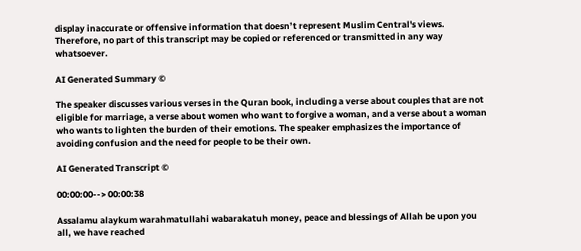display inaccurate or offensive information that doesn’t represent Muslim Central's views. Therefore, no part of this transcript may be copied or referenced or transmitted in any way whatsoever.

AI Generated Summary ©

The speaker discusses various verses in the Quran book, including a verse about couples that are not eligible for marriage, a verse about women who want to forgive a woman, and a verse about a woman who wants to lighten the burden of their emotions. The speaker emphasizes the importance of avoiding confusion and the need for people to be their own.

AI Generated Transcript ©

00:00:00--> 00:00:38

Assalamu alaykum warahmatullahi wabarakatuh money, peace and blessings of Allah be upon you all, we have reached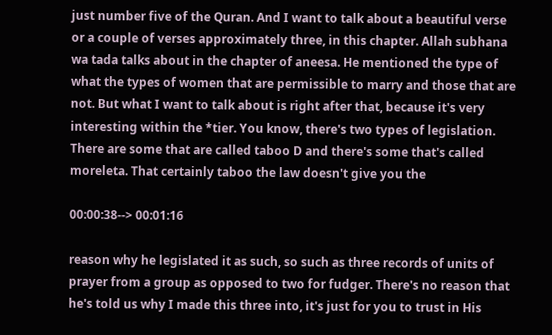just number five of the Quran. And I want to talk about a beautiful verse or a couple of verses approximately three, in this chapter. Allah subhana wa tada talks about in the chapter of aneesa. He mentioned the type of what the types of women that are permissible to marry and those that are not. But what I want to talk about is right after that, because it's very interesting within the *tier. You know, there's two types of legislation. There are some that are called taboo D and there's some that's called moreleta. That certainly taboo the law doesn't give you the

00:00:38--> 00:01:16

reason why he legislated it as such, so such as three records of units of prayer from a group as opposed to two for fudger. There's no reason that he's told us why I made this three into, it's just for you to trust in His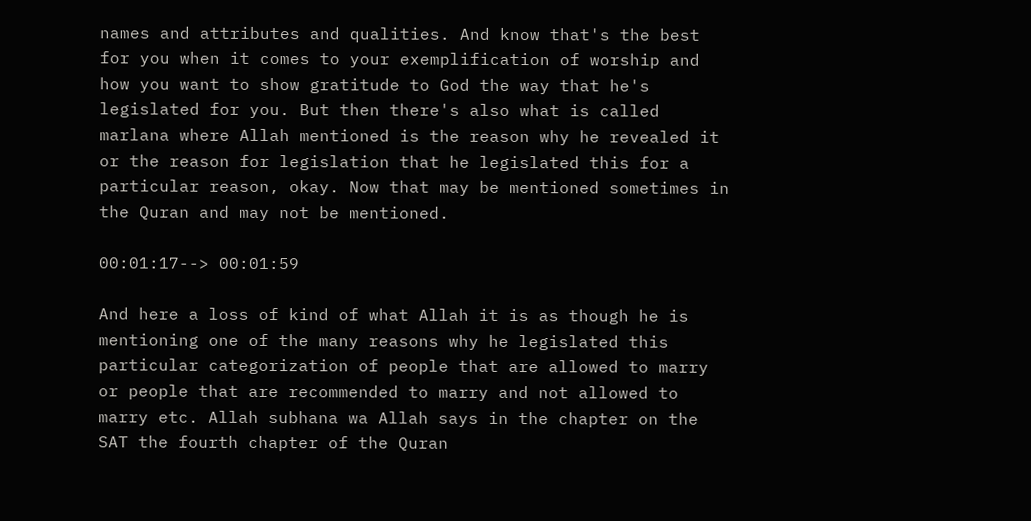names and attributes and qualities. And know that's the best for you when it comes to your exemplification of worship and how you want to show gratitude to God the way that he's legislated for you. But then there's also what is called marlana where Allah mentioned is the reason why he revealed it or the reason for legislation that he legislated this for a particular reason, okay. Now that may be mentioned sometimes in the Quran and may not be mentioned.

00:01:17--> 00:01:59

And here a loss of kind of what Allah it is as though he is mentioning one of the many reasons why he legislated this particular categorization of people that are allowed to marry or people that are recommended to marry and not allowed to marry etc. Allah subhana wa Allah says in the chapter on the SAT the fourth chapter of the Quran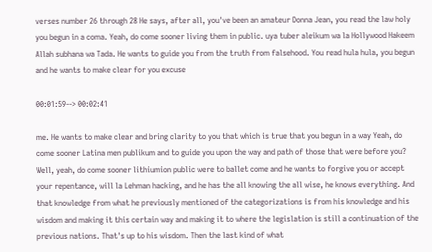verses number 26 through 28 He says, after all, you've been an amateur Donna Jean, you read the law holy you begun in a coma. Yeah, do come sooner living them in public. uya tuber aleikum wa la Hollywood Hakeem Allah subhana wa Tada. He wants to guide you from the truth from falsehood. You read hula hula, you begun and he wants to make clear for you excuse

00:01:59--> 00:02:41

me. He wants to make clear and bring clarity to you that which is true that you begun in a way Yeah, do come sooner Latina men publikum and to guide you upon the way and path of those that were before you? Well, yeah, do come sooner lithiumion public were to ballet come and he wants to forgive you or accept your repentance, will la Lehman hacking, and he has the all knowing the all wise, he knows everything. And that knowledge from what he previously mentioned of the categorizations is from his knowledge and his wisdom and making it this certain way and making it to where the legislation is still a continuation of the previous nations. That's up to his wisdom. Then the last kind of what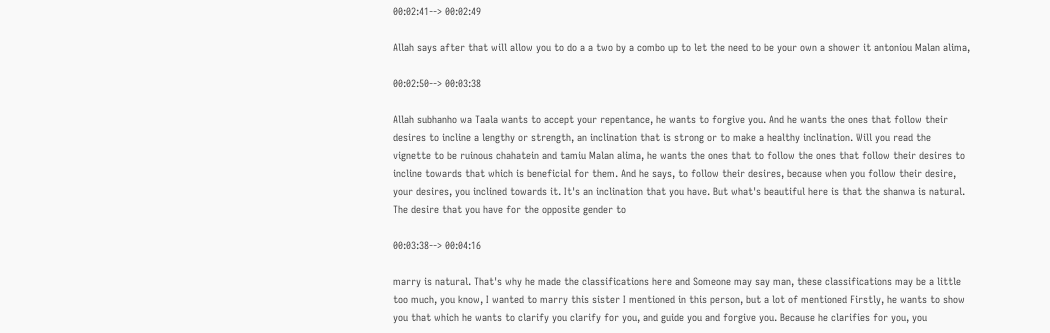00:02:41--> 00:02:49

Allah says after that will allow you to do a a two by a combo up to let the need to be your own a shower it antoniou Malan alima,

00:02:50--> 00:03:38

Allah subhanho wa Taala wants to accept your repentance, he wants to forgive you. And he wants the ones that follow their desires to incline a lengthy or strength, an inclination that is strong or to make a healthy inclination. Will you read the vignette to be ruinous chahatein and tamiu Malan alima, he wants the ones that to follow the ones that follow their desires to incline towards that which is beneficial for them. And he says, to follow their desires, because when you follow their desire, your desires, you inclined towards it. It's an inclination that you have. But what's beautiful here is that the shanwa is natural. The desire that you have for the opposite gender to

00:03:38--> 00:04:16

marry is natural. That's why he made the classifications here and Someone may say man, these classifications may be a little too much, you know, I wanted to marry this sister I mentioned in this person, but a lot of mentioned Firstly, he wants to show you that which he wants to clarify you clarify for you, and guide you and forgive you. Because he clarifies for you, you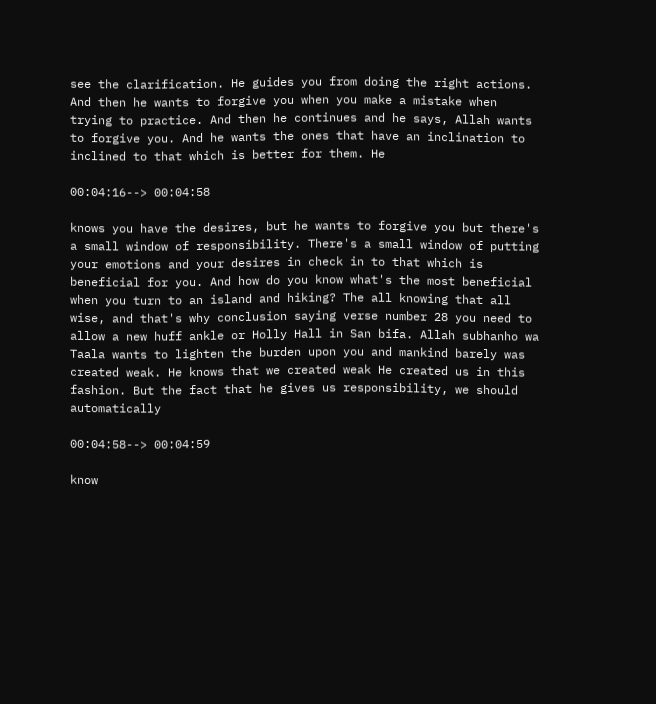see the clarification. He guides you from doing the right actions. And then he wants to forgive you when you make a mistake when trying to practice. And then he continues and he says, Allah wants to forgive you. And he wants the ones that have an inclination to inclined to that which is better for them. He

00:04:16--> 00:04:58

knows you have the desires, but he wants to forgive you but there's a small window of responsibility. There's a small window of putting your emotions and your desires in check in to that which is beneficial for you. And how do you know what's the most beneficial when you turn to an island and hiking? The all knowing that all wise, and that's why conclusion saying verse number 28 you need to allow a new huff ankle or Holly Hall in San bifa. Allah subhanho wa Taala wants to lighten the burden upon you and mankind barely was created weak. He knows that we created weak He created us in this fashion. But the fact that he gives us responsibility, we should automatically

00:04:58--> 00:04:59

know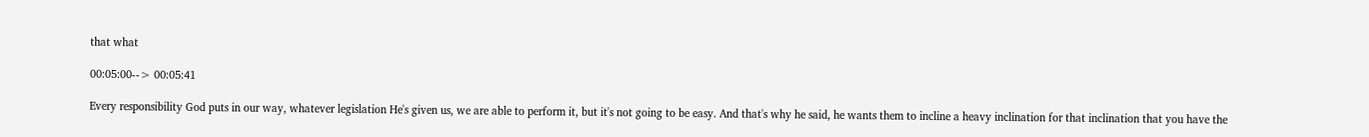that what

00:05:00--> 00:05:41

Every responsibility God puts in our way, whatever legislation He's given us, we are able to perform it, but it's not going to be easy. And that's why he said, he wants them to incline a heavy inclination for that inclination that you have the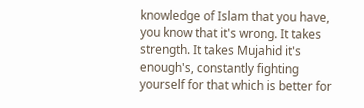knowledge of Islam that you have, you know that it's wrong. It takes strength. It takes Mujahid it's enough's, constantly fighting yourself for that which is better for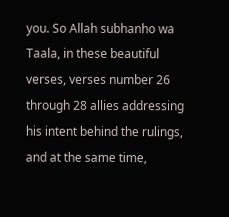you. So Allah subhanho wa Taala, in these beautiful verses, verses number 26 through 28 allies addressing his intent behind the rulings, and at the same time,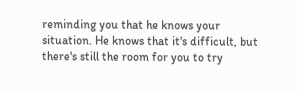reminding you that he knows your situation. He knows that it's difficult, but there's still the room for you to try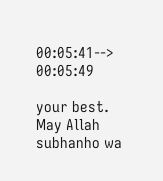00:05:41--> 00:05:49

your best. May Allah subhanho wa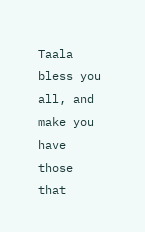Taala bless you all, and make you have those that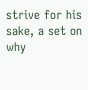strive for his sake, a set on why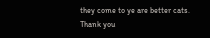they come to ye are better cats. Thank you